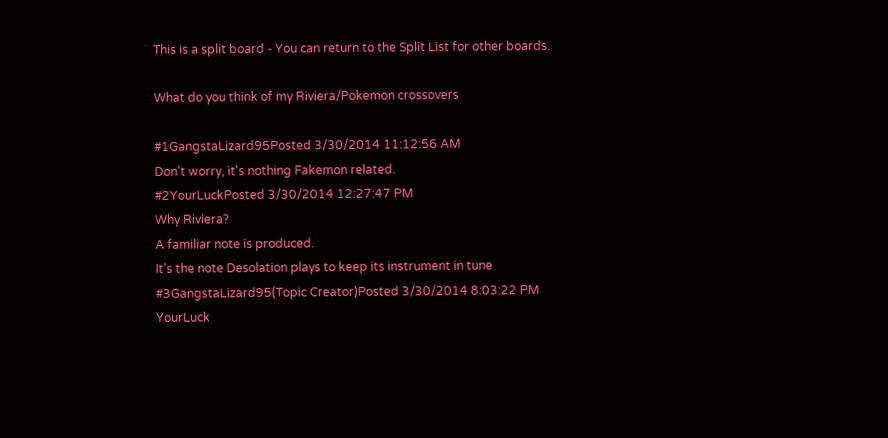This is a split board - You can return to the Split List for other boards.

What do you think of my Riviera/Pokemon crossovers

#1GangstaLizard95Posted 3/30/2014 11:12:56 AM
Don't worry, it's nothing Fakemon related.
#2YourLuckPosted 3/30/2014 12:27:47 PM
Why Riviera?
A familiar note is produced.
It's the note Desolation plays to keep its instrument in tune
#3GangstaLizard95(Topic Creator)Posted 3/30/2014 8:03:22 PM
YourLuck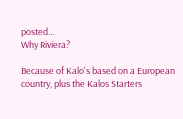posted...
Why Riviera?

Because of Kalo's based on a European country, plus the Kalos Starters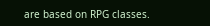are based on RPG classes.